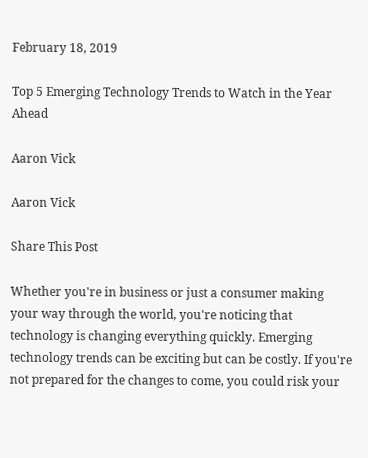February 18, 2019

Top 5 Emerging Technology Trends to Watch in the Year Ahead

Aaron Vick

Aaron Vick

Share This Post

Whether you're in business or just a consumer making your way through the world, you're noticing that technology is changing everything quickly. Emerging technology trends can be exciting but can be costly. If you're not prepared for the changes to come, you could risk your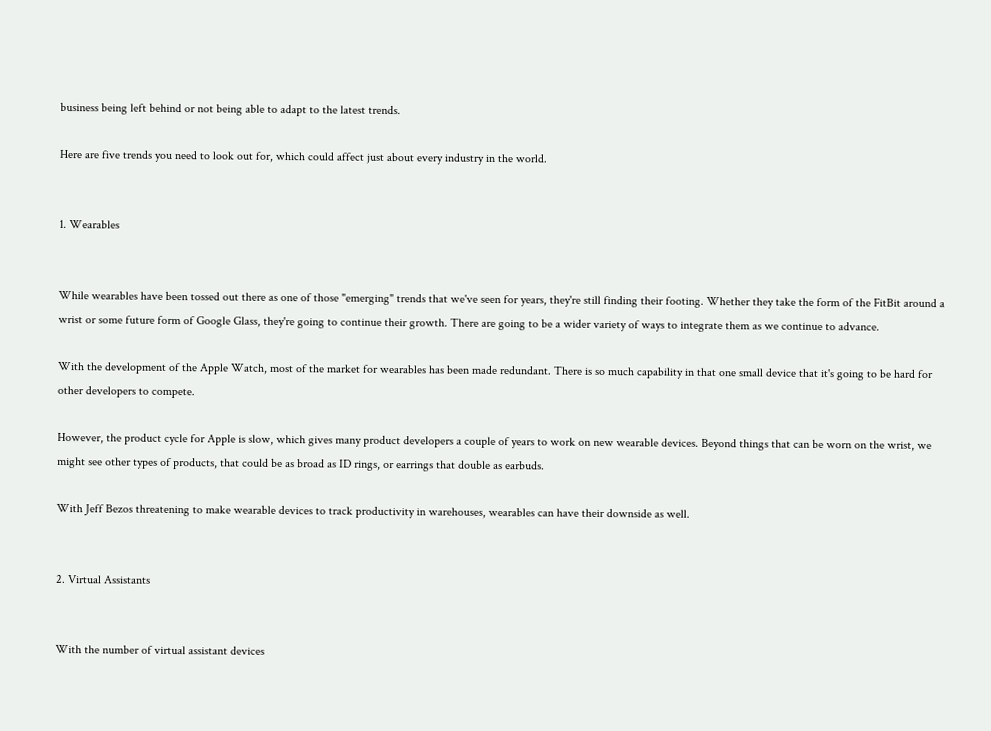business being left behind or not being able to adapt to the latest trends.

Here are five trends you need to look out for, which could affect just about every industry in the world.


1. Wearables


While wearables have been tossed out there as one of those "emerging" trends that we've seen for years, they're still finding their footing. Whether they take the form of the FitBit around a wrist or some future form of Google Glass, they're going to continue their growth. There are going to be a wider variety of ways to integrate them as we continue to advance.

With the development of the Apple Watch, most of the market for wearables has been made redundant. There is so much capability in that one small device that it's going to be hard for other developers to compete.

However, the product cycle for Apple is slow, which gives many product developers a couple of years to work on new wearable devices. Beyond things that can be worn on the wrist, we might see other types of products, that could be as broad as ID rings, or earrings that double as earbuds.

With Jeff Bezos threatening to make wearable devices to track productivity in warehouses, wearables can have their downside as well.


2. Virtual Assistants


With the number of virtual assistant devices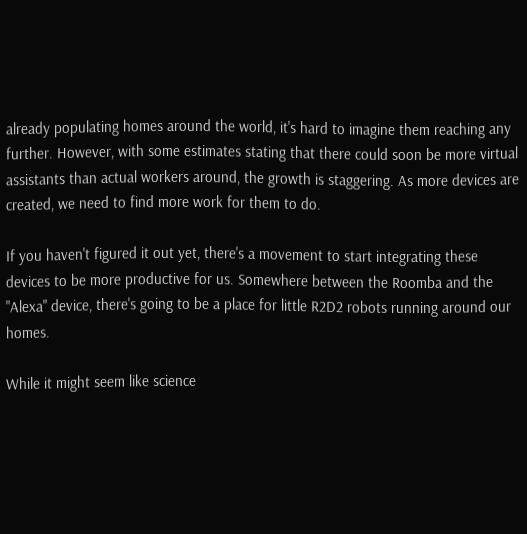already populating homes around the world, it's hard to imagine them reaching any further. However, with some estimates stating that there could soon be more virtual assistants than actual workers around, the growth is staggering. As more devices are created, we need to find more work for them to do.

If you haven't figured it out yet, there's a movement to start integrating these devices to be more productive for us. Somewhere between the Roomba and the "Alexa" device, there's going to be a place for little R2D2 robots running around our homes.

While it might seem like science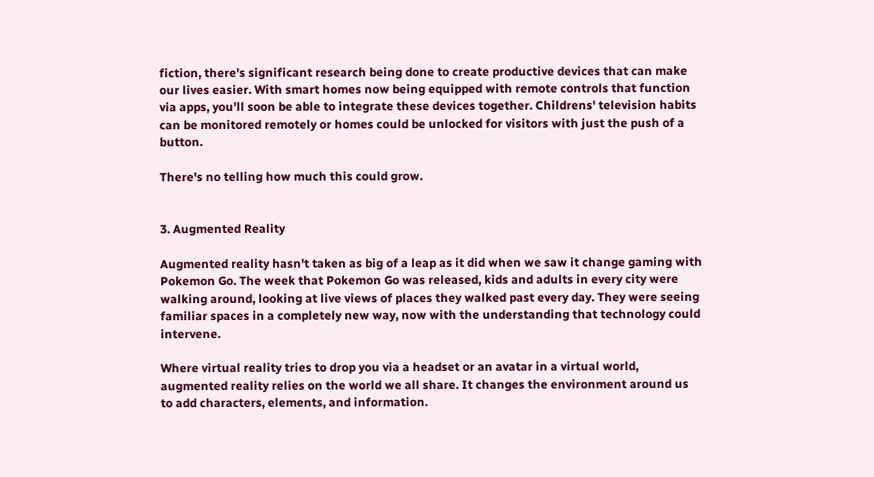fiction, there's significant research being done to create productive devices that can make our lives easier. With smart homes now being equipped with remote controls that function via apps, you'll soon be able to integrate these devices together. Childrens' television habits can be monitored remotely or homes could be unlocked for visitors with just the push of a button.

There's no telling how much this could grow.


3. Augmented Reality

Augmented reality hasn't taken as big of a leap as it did when we saw it change gaming with Pokemon Go. The week that Pokemon Go was released, kids and adults in every city were walking around, looking at live views of places they walked past every day. They were seeing familiar spaces in a completely new way, now with the understanding that technology could intervene.

Where virtual reality tries to drop you via a headset or an avatar in a virtual world, augmented reality relies on the world we all share. It changes the environment around us to add characters, elements, and information.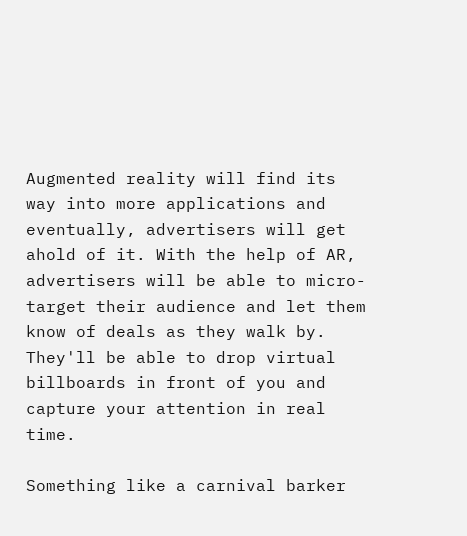Augmented reality will find its way into more applications and eventually, advertisers will get ahold of it. With the help of AR, advertisers will be able to micro-target their audience and let them know of deals as they walk by. They'll be able to drop virtual billboards in front of you and capture your attention in real time.

Something like a carnival barker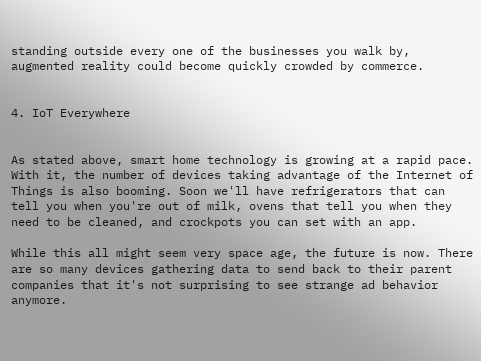standing outside every one of the businesses you walk by, augmented reality could become quickly crowded by commerce.


4. IoT Everywhere


As stated above, smart home technology is growing at a rapid pace. With it, the number of devices taking advantage of the Internet of Things is also booming. Soon we'll have refrigerators that can tell you when you're out of milk, ovens that tell you when they need to be cleaned, and crockpots you can set with an app.

While this all might seem very space age, the future is now. There are so many devices gathering data to send back to their parent companies that it's not surprising to see strange ad behavior anymore.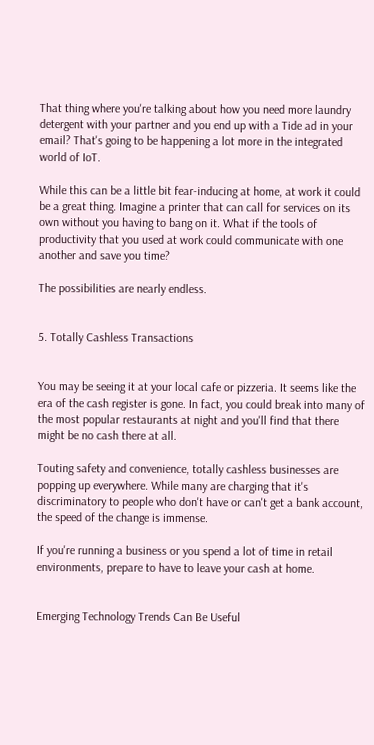That thing where you're talking about how you need more laundry detergent with your partner and you end up with a Tide ad in your email? That's going to be happening a lot more in the integrated world of IoT.

While this can be a little bit fear-inducing at home, at work it could be a great thing. Imagine a printer that can call for services on its own without you having to bang on it. What if the tools of productivity that you used at work could communicate with one another and save you time?

The possibilities are nearly endless.


5. Totally Cashless Transactions


You may be seeing it at your local cafe or pizzeria. It seems like the era of the cash register is gone. In fact, you could break into many of the most popular restaurants at night and you'll find that there might be no cash there at all.

Touting safety and convenience, totally cashless businesses are popping up everywhere. While many are charging that it's discriminatory to people who don't have or can't get a bank account, the speed of the change is immense.

If you're running a business or you spend a lot of time in retail environments, prepare to have to leave your cash at home.


Emerging Technology Trends Can Be Useful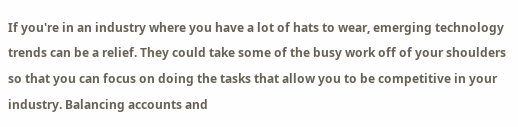If you're in an industry where you have a lot of hats to wear, emerging technology trends can be a relief. They could take some of the busy work off of your shoulders so that you can focus on doing the tasks that allow you to be competitive in your industry. Balancing accounts and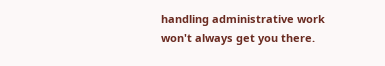handling administrative work won't always get you there.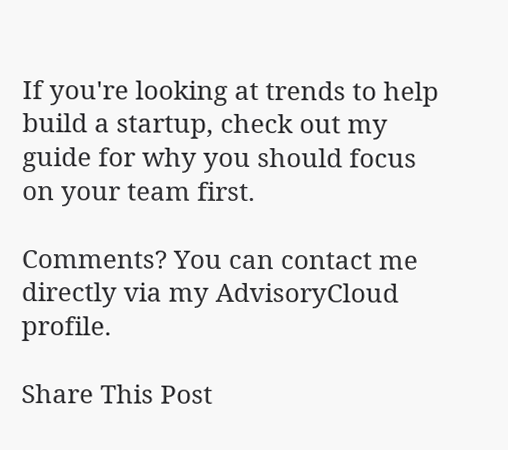If you're looking at trends to help build a startup, check out my guide for why you should focus on your team first.

Comments? You can contact me directly via my AdvisoryCloud profile.

Share This Post